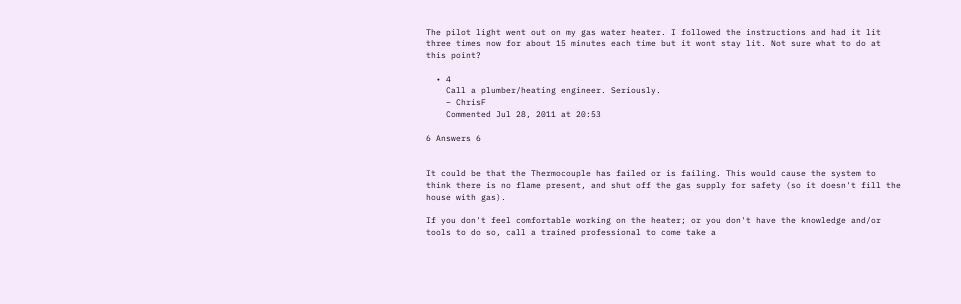The pilot light went out on my gas water heater. I followed the instructions and had it lit three times now for about 15 minutes each time but it wont stay lit. Not sure what to do at this point?

  • 4
    Call a plumber/heating engineer. Seriously.
    – ChrisF
    Commented Jul 28, 2011 at 20:53

6 Answers 6


It could be that the Thermocouple has failed or is failing. This would cause the system to think there is no flame present, and shut off the gas supply for safety (so it doesn't fill the house with gas).

If you don't feel comfortable working on the heater; or you don't have the knowledge and/or tools to do so, call a trained professional to come take a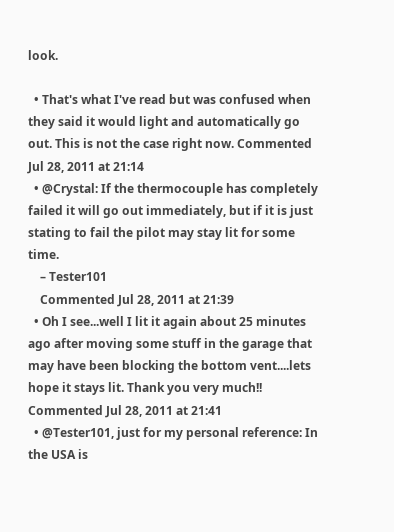look.

  • That's what I've read but was confused when they said it would light and automatically go out. This is not the case right now. Commented Jul 28, 2011 at 21:14
  • @Crystal: If the thermocouple has completely failed it will go out immediately, but if it is just stating to fail the pilot may stay lit for some time.
    – Tester101
    Commented Jul 28, 2011 at 21:39
  • Oh I see...well I lit it again about 25 minutes ago after moving some stuff in the garage that may have been blocking the bottom vent....lets hope it stays lit. Thank you very much!! Commented Jul 28, 2011 at 21:41
  • @Tester101, just for my personal reference: In the USA is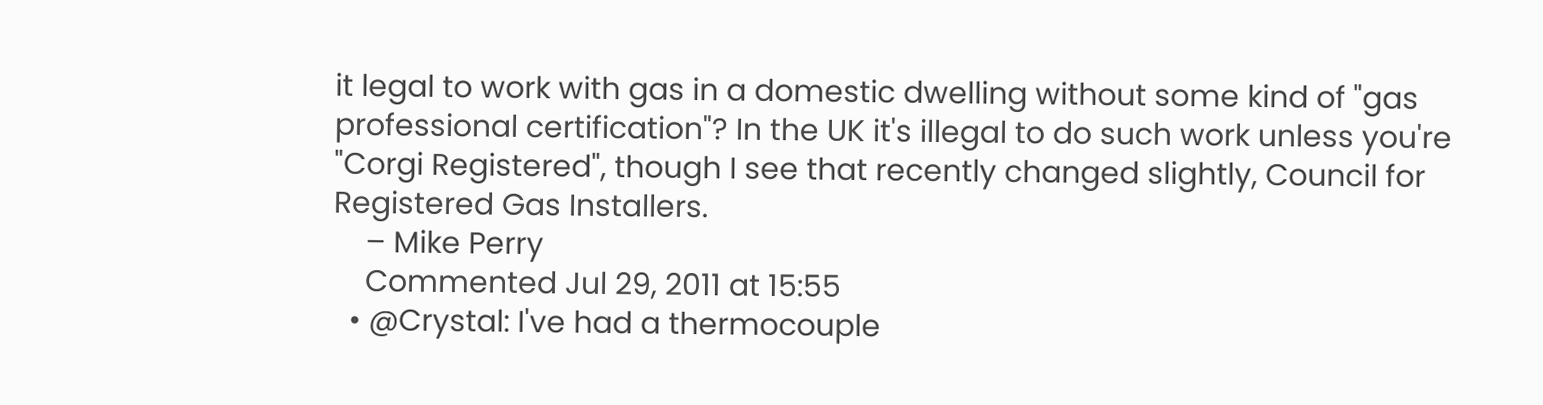it legal to work with gas in a domestic dwelling without some kind of "gas professional certification"? In the UK it's illegal to do such work unless you're "Corgi Registered", though I see that recently changed slightly, Council for Registered Gas Installers.
    – Mike Perry
    Commented Jul 29, 2011 at 15:55
  • @Crystal: I've had a thermocouple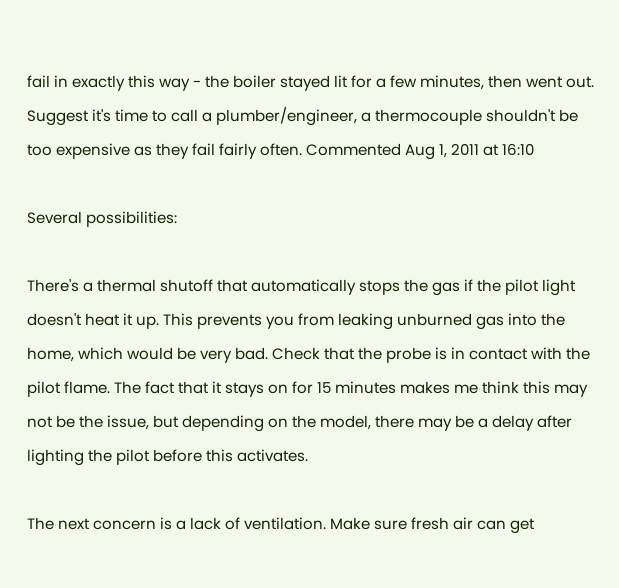fail in exactly this way - the boiler stayed lit for a few minutes, then went out. Suggest it's time to call a plumber/engineer, a thermocouple shouldn't be too expensive as they fail fairly often. Commented Aug 1, 2011 at 16:10

Several possibilities:

There's a thermal shutoff that automatically stops the gas if the pilot light doesn't heat it up. This prevents you from leaking unburned gas into the home, which would be very bad. Check that the probe is in contact with the pilot flame. The fact that it stays on for 15 minutes makes me think this may not be the issue, but depending on the model, there may be a delay after lighting the pilot before this activates.

The next concern is a lack of ventilation. Make sure fresh air can get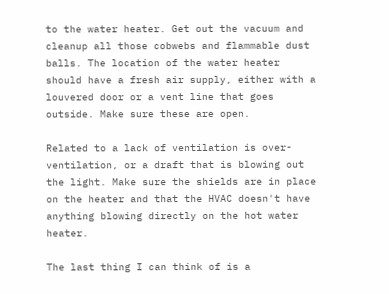to the water heater. Get out the vacuum and cleanup all those cobwebs and flammable dust balls. The location of the water heater should have a fresh air supply, either with a louvered door or a vent line that goes outside. Make sure these are open.

Related to a lack of ventilation is over-ventilation, or a draft that is blowing out the light. Make sure the shields are in place on the heater and that the HVAC doesn't have anything blowing directly on the hot water heater.

The last thing I can think of is a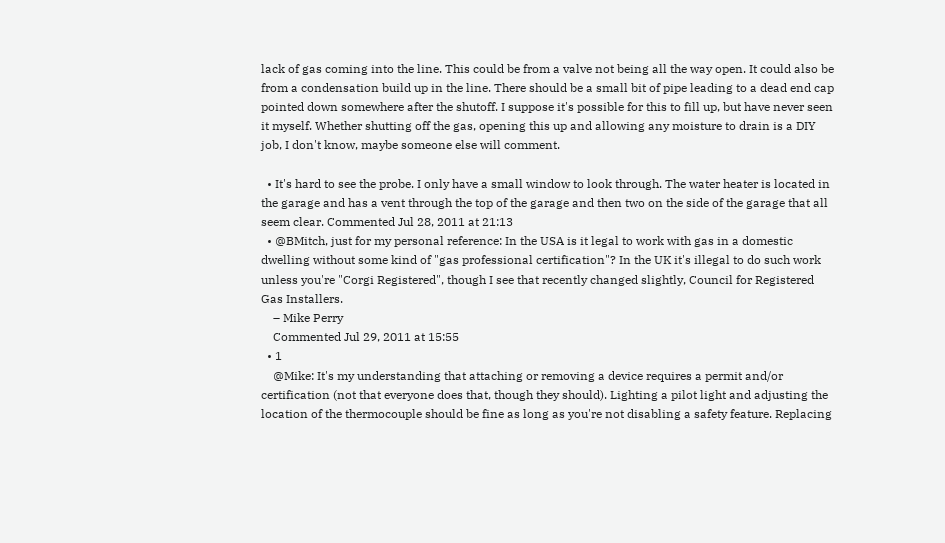lack of gas coming into the line. This could be from a valve not being all the way open. It could also be from a condensation build up in the line. There should be a small bit of pipe leading to a dead end cap pointed down somewhere after the shutoff. I suppose it's possible for this to fill up, but have never seen it myself. Whether shutting off the gas, opening this up and allowing any moisture to drain is a DIY job, I don't know, maybe someone else will comment.

  • It's hard to see the probe. I only have a small window to look through. The water heater is located in the garage and has a vent through the top of the garage and then two on the side of the garage that all seem clear. Commented Jul 28, 2011 at 21:13
  • @BMitch, just for my personal reference: In the USA is it legal to work with gas in a domestic dwelling without some kind of "gas professional certification"? In the UK it's illegal to do such work unless you're "Corgi Registered", though I see that recently changed slightly, Council for Registered Gas Installers.
    – Mike Perry
    Commented Jul 29, 2011 at 15:55
  • 1
    @Mike: It's my understanding that attaching or removing a device requires a permit and/or certification (not that everyone does that, though they should). Lighting a pilot light and adjusting the location of the thermocouple should be fine as long as you're not disabling a safety feature. Replacing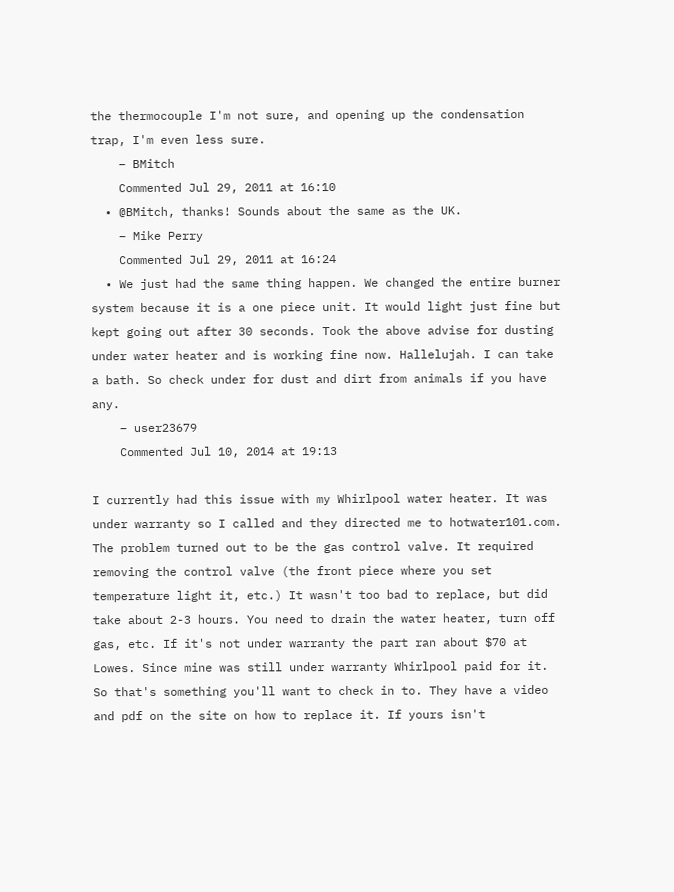the thermocouple I'm not sure, and opening up the condensation trap, I'm even less sure.
    – BMitch
    Commented Jul 29, 2011 at 16:10
  • @BMitch, thanks! Sounds about the same as the UK.
    – Mike Perry
    Commented Jul 29, 2011 at 16:24
  • We just had the same thing happen. We changed the entire burner system because it is a one piece unit. It would light just fine but kept going out after 30 seconds. Took the above advise for dusting under water heater and is working fine now. Hallelujah. I can take a bath. So check under for dust and dirt from animals if you have any.
    – user23679
    Commented Jul 10, 2014 at 19:13

I currently had this issue with my Whirlpool water heater. It was under warranty so I called and they directed me to hotwater101.com. The problem turned out to be the gas control valve. It required removing the control valve (the front piece where you set temperature light it, etc.) It wasn't too bad to replace, but did take about 2-3 hours. You need to drain the water heater, turn off gas, etc. If it's not under warranty the part ran about $70 at Lowes. Since mine was still under warranty Whirlpool paid for it. So that's something you'll want to check in to. They have a video and pdf on the site on how to replace it. If yours isn't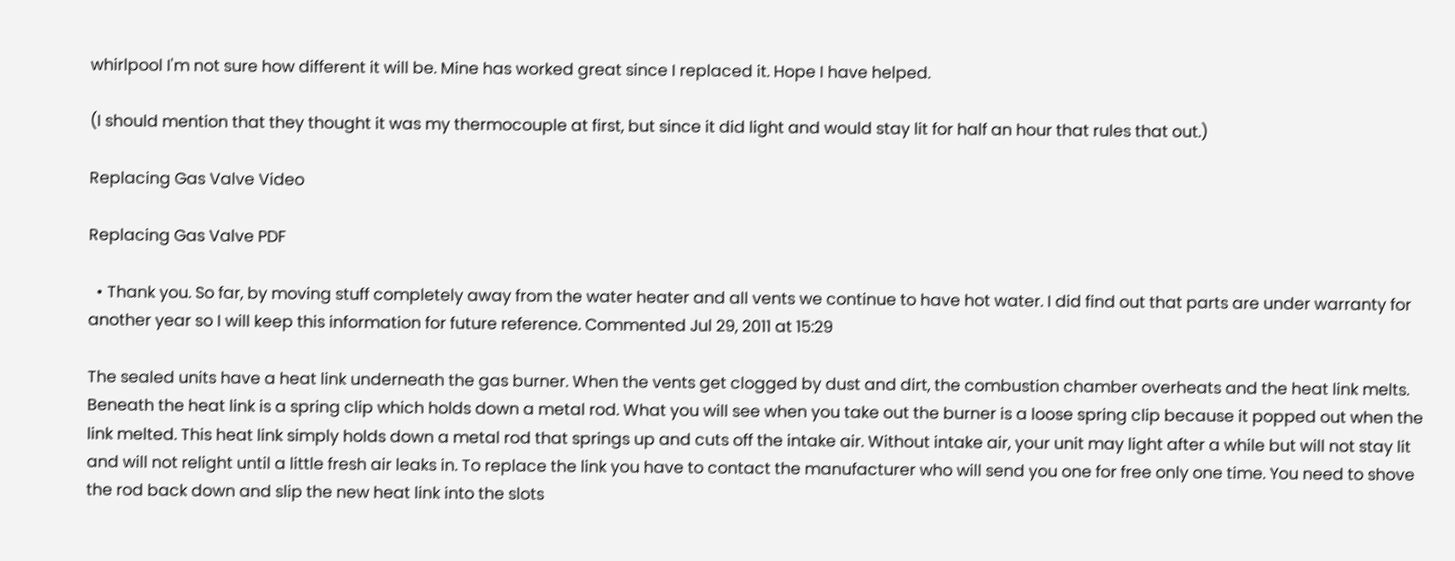whirlpool I'm not sure how different it will be. Mine has worked great since I replaced it. Hope I have helped.

(I should mention that they thought it was my thermocouple at first, but since it did light and would stay lit for half an hour that rules that out.)

Replacing Gas Valve Video

Replacing Gas Valve PDF

  • Thank you. So far, by moving stuff completely away from the water heater and all vents we continue to have hot water. I did find out that parts are under warranty for another year so I will keep this information for future reference. Commented Jul 29, 2011 at 15:29

The sealed units have a heat link underneath the gas burner. When the vents get clogged by dust and dirt, the combustion chamber overheats and the heat link melts. Beneath the heat link is a spring clip which holds down a metal rod. What you will see when you take out the burner is a loose spring clip because it popped out when the link melted. This heat link simply holds down a metal rod that springs up and cuts off the intake air. Without intake air, your unit may light after a while but will not stay lit and will not relight until a little fresh air leaks in. To replace the link you have to contact the manufacturer who will send you one for free only one time. You need to shove the rod back down and slip the new heat link into the slots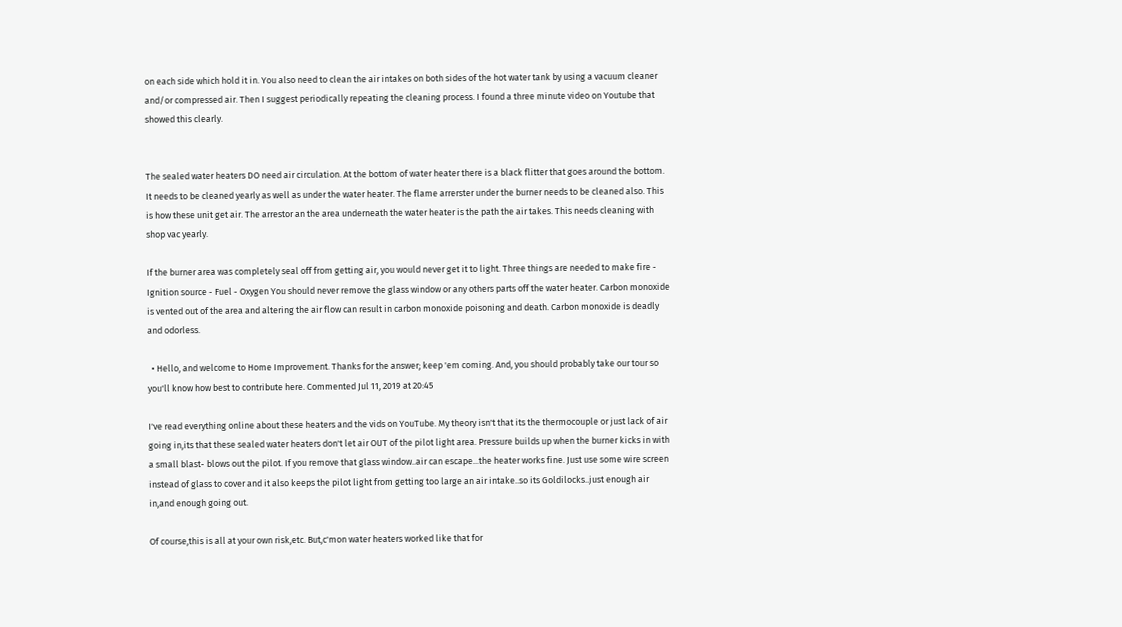on each side which hold it in. You also need to clean the air intakes on both sides of the hot water tank by using a vacuum cleaner and/or compressed air. Then I suggest periodically repeating the cleaning process. I found a three minute video on Youtube that showed this clearly.


The sealed water heaters DO need air circulation. At the bottom of water heater there is a black flitter that goes around the bottom. It needs to be cleaned yearly as well as under the water heater. The flame arrerster under the burner needs to be cleaned also. This is how these unit get air. The arrestor an the area underneath the water heater is the path the air takes. This needs cleaning with shop vac yearly.

If the burner area was completely seal off from getting air, you would never get it to light. Three things are needed to make fire - Ignition source - Fuel - Oxygen You should never remove the glass window or any others parts off the water heater. Carbon monoxide is vented out of the area and altering the air flow can result in carbon monoxide poisoning and death. Carbon monoxide is deadly and odorless.

  • Hello, and welcome to Home Improvement. Thanks for the answer; keep 'em coming. And, you should probably take our tour so you'll know how best to contribute here. Commented Jul 11, 2019 at 20:45

I've read everything online about these heaters and the vids on YouTube. My theory isn't that its the thermocouple or just lack of air going in,its that these sealed water heaters don't let air OUT of the pilot light area. Pressure builds up when the burner kicks in with a small blast- blows out the pilot. If you remove that glass window..air can escape...the heater works fine. Just use some wire screen instead of glass to cover and it also keeps the pilot light from getting too large an air intake..so its Goldilocks..just enough air in,and enough going out.

Of course,this is all at your own risk,etc. But,c'mon water heaters worked like that for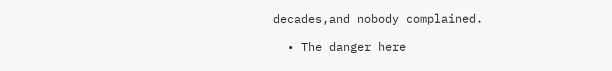decades,and nobody complained.

  • The danger here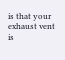is that your exhaust vent is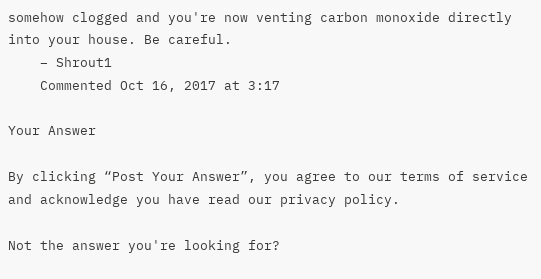somehow clogged and you're now venting carbon monoxide directly into your house. Be careful.
    – Shrout1
    Commented Oct 16, 2017 at 3:17

Your Answer

By clicking “Post Your Answer”, you agree to our terms of service and acknowledge you have read our privacy policy.

Not the answer you're looking for?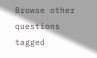Browse other questions tagged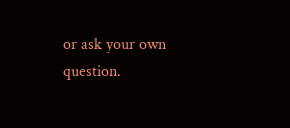or ask your own question.